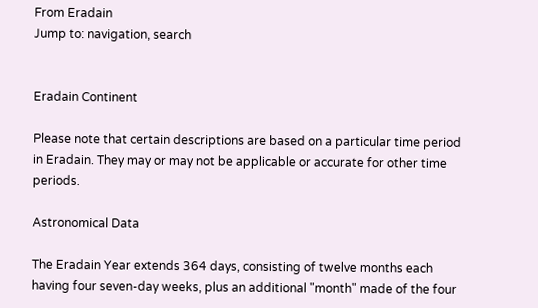From Eradain
Jump to: navigation, search


Eradain Continent

Please note that certain descriptions are based on a particular time period in Eradain. They may or may not be applicable or accurate for other time periods.

Astronomical Data

The Eradain Year extends 364 days, consisting of twelve months each having four seven-day weeks, plus an additional "month" made of the four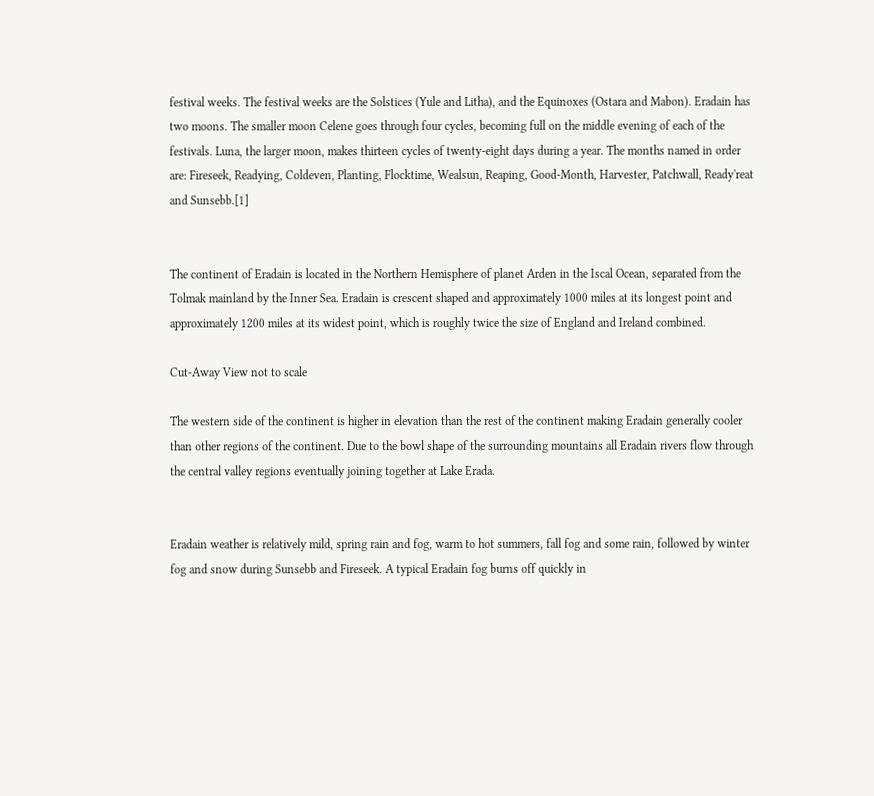festival weeks. The festival weeks are the Solstices (Yule and Litha), and the Equinoxes (Ostara and Mabon). Eradain has two moons. The smaller moon Celene goes through four cycles, becoming full on the middle evening of each of the festivals. Luna, the larger moon, makes thirteen cycles of twenty-eight days during a year. The months named in order are: Fireseek, Readying, Coldeven, Planting, Flocktime, Wealsun, Reaping, Good-Month, Harvester, Patchwall, Ready'reat and Sunsebb.[1]


The continent of Eradain is located in the Northern Hemisphere of planet Arden in the Iscal Ocean, separated from the Tolmak mainland by the Inner Sea. Eradain is crescent shaped and approximately 1000 miles at its longest point and approximately 1200 miles at its widest point, which is roughly twice the size of England and Ireland combined.

Cut-Away View not to scale

The western side of the continent is higher in elevation than the rest of the continent making Eradain generally cooler than other regions of the continent. Due to the bowl shape of the surrounding mountains all Eradain rivers flow through the central valley regions eventually joining together at Lake Erada.


Eradain weather is relatively mild, spring rain and fog, warm to hot summers, fall fog and some rain, followed by winter fog and snow during Sunsebb and Fireseek. A typical Eradain fog burns off quickly in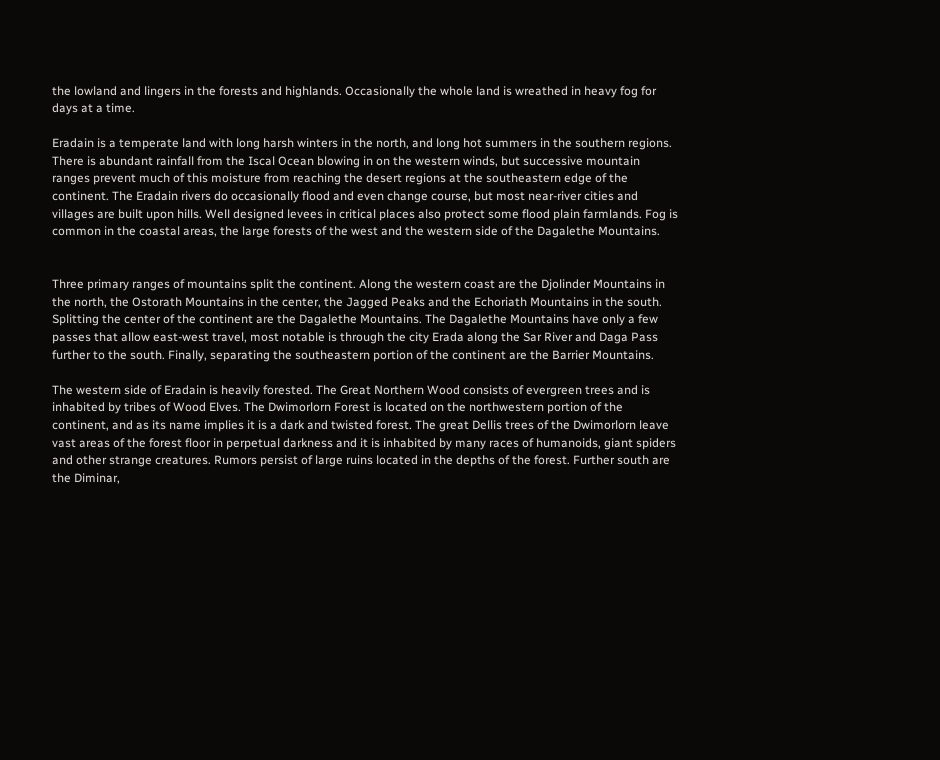the lowland and lingers in the forests and highlands. Occasionally the whole land is wreathed in heavy fog for days at a time.

Eradain is a temperate land with long harsh winters in the north, and long hot summers in the southern regions. There is abundant rainfall from the Iscal Ocean blowing in on the western winds, but successive mountain ranges prevent much of this moisture from reaching the desert regions at the southeastern edge of the continent. The Eradain rivers do occasionally flood and even change course, but most near-river cities and villages are built upon hills. Well designed levees in critical places also protect some flood plain farmlands. Fog is common in the coastal areas, the large forests of the west and the western side of the Dagalethe Mountains.


Three primary ranges of mountains split the continent. Along the western coast are the Djolinder Mountains in the north, the Ostorath Mountains in the center, the Jagged Peaks and the Echoriath Mountains in the south. Splitting the center of the continent are the Dagalethe Mountains. The Dagalethe Mountains have only a few passes that allow east-west travel, most notable is through the city Erada along the Sar River and Daga Pass further to the south. Finally, separating the southeastern portion of the continent are the Barrier Mountains.

The western side of Eradain is heavily forested. The Great Northern Wood consists of evergreen trees and is inhabited by tribes of Wood Elves. The Dwimorlorn Forest is located on the northwestern portion of the continent, and as its name implies it is a dark and twisted forest. The great Dellis trees of the Dwimorlorn leave vast areas of the forest floor in perpetual darkness and it is inhabited by many races of humanoids, giant spiders and other strange creatures. Rumors persist of large ruins located in the depths of the forest. Further south are the Diminar,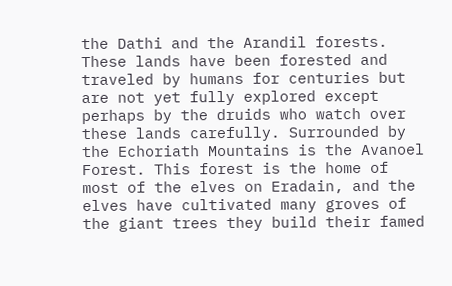the Dathi and the Arandil forests. These lands have been forested and traveled by humans for centuries but are not yet fully explored except perhaps by the druids who watch over these lands carefully. Surrounded by the Echoriath Mountains is the Avanoel Forest. This forest is the home of most of the elves on Eradain, and the elves have cultivated many groves of the giant trees they build their famed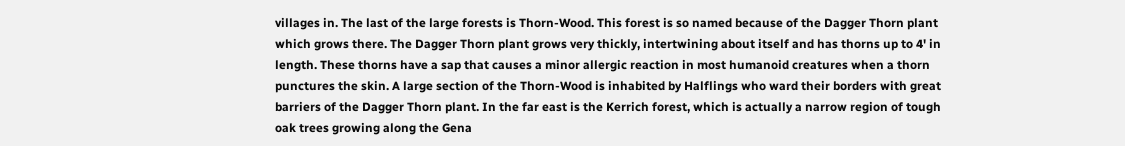villages in. The last of the large forests is Thorn-Wood. This forest is so named because of the Dagger Thorn plant which grows there. The Dagger Thorn plant grows very thickly, intertwining about itself and has thorns up to 4' in length. These thorns have a sap that causes a minor allergic reaction in most humanoid creatures when a thorn punctures the skin. A large section of the Thorn-Wood is inhabited by Halflings who ward their borders with great barriers of the Dagger Thorn plant. In the far east is the Kerrich forest, which is actually a narrow region of tough oak trees growing along the Gena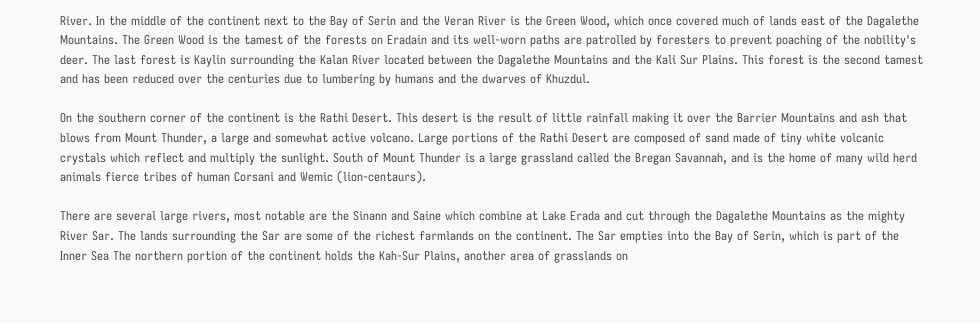River. In the middle of the continent next to the Bay of Serin and the Veran River is the Green Wood, which once covered much of lands east of the Dagalethe Mountains. The Green Wood is the tamest of the forests on Eradain and its well-worn paths are patrolled by foresters to prevent poaching of the nobility's deer. The last forest is Kaylin surrounding the Kalan River located between the Dagalethe Mountains and the Kali Sur Plains. This forest is the second tamest and has been reduced over the centuries due to lumbering by humans and the dwarves of Khuzdul.

On the southern corner of the continent is the Rathi Desert. This desert is the result of little rainfall making it over the Barrier Mountains and ash that blows from Mount Thunder, a large and somewhat active volcano. Large portions of the Rathi Desert are composed of sand made of tiny white volcanic crystals which reflect and multiply the sunlight. South of Mount Thunder is a large grassland called the Bregan Savannah, and is the home of many wild herd animals fierce tribes of human Corsani and Wemic (lion-centaurs).

There are several large rivers, most notable are the Sinann and Saine which combine at Lake Erada and cut through the Dagalethe Mountains as the mighty River Sar. The lands surrounding the Sar are some of the richest farmlands on the continent. The Sar empties into the Bay of Serin, which is part of the Inner Sea The northern portion of the continent holds the Kah-Sur Plains, another area of grasslands on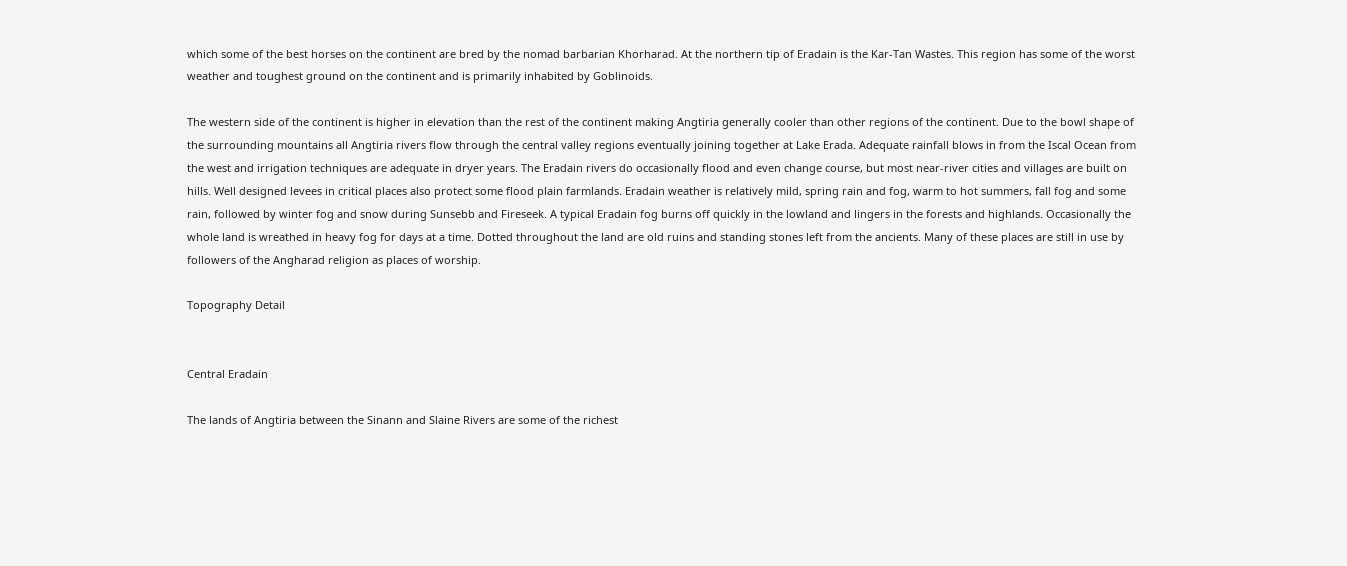which some of the best horses on the continent are bred by the nomad barbarian Khorharad. At the northern tip of Eradain is the Kar-Tan Wastes. This region has some of the worst weather and toughest ground on the continent and is primarily inhabited by Goblinoids.

The western side of the continent is higher in elevation than the rest of the continent making Angtiria generally cooler than other regions of the continent. Due to the bowl shape of the surrounding mountains all Angtiria rivers flow through the central valley regions eventually joining together at Lake Erada. Adequate rainfall blows in from the Iscal Ocean from the west and irrigation techniques are adequate in dryer years. The Eradain rivers do occasionally flood and even change course, but most near-river cities and villages are built on hills. Well designed levees in critical places also protect some flood plain farmlands. Eradain weather is relatively mild, spring rain and fog, warm to hot summers, fall fog and some rain, followed by winter fog and snow during Sunsebb and Fireseek. A typical Eradain fog burns off quickly in the lowland and lingers in the forests and highlands. Occasionally the whole land is wreathed in heavy fog for days at a time. Dotted throughout the land are old ruins and standing stones left from the ancients. Many of these places are still in use by followers of the Angharad religion as places of worship.

Topography Detail


Central Eradain

The lands of Angtiria between the Sinann and Slaine Rivers are some of the richest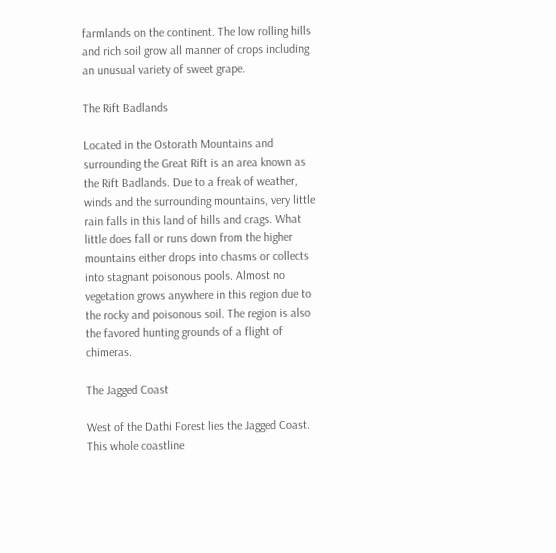farmlands on the continent. The low rolling hills and rich soil grow all manner of crops including an unusual variety of sweet grape.

The Rift Badlands

Located in the Ostorath Mountains and surrounding the Great Rift is an area known as the Rift Badlands. Due to a freak of weather, winds and the surrounding mountains, very little rain falls in this land of hills and crags. What little does fall or runs down from the higher mountains either drops into chasms or collects into stagnant poisonous pools. Almost no vegetation grows anywhere in this region due to the rocky and poisonous soil. The region is also the favored hunting grounds of a flight of chimeras.

The Jagged Coast

West of the Dathi Forest lies the Jagged Coast. This whole coastline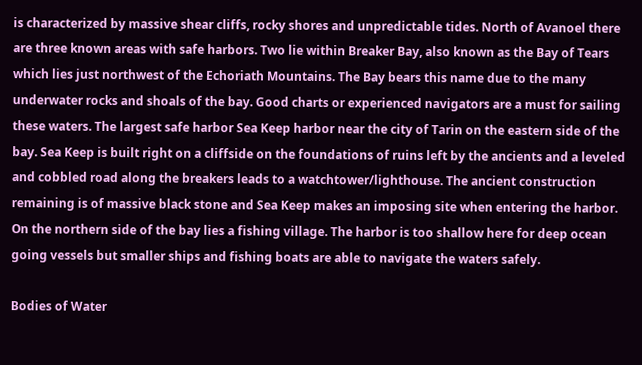is characterized by massive shear cliffs, rocky shores and unpredictable tides. North of Avanoel there are three known areas with safe harbors. Two lie within Breaker Bay, also known as the Bay of Tears which lies just northwest of the Echoriath Mountains. The Bay bears this name due to the many underwater rocks and shoals of the bay. Good charts or experienced navigators are a must for sailing these waters. The largest safe harbor Sea Keep harbor near the city of Tarin on the eastern side of the bay. Sea Keep is built right on a cliffside on the foundations of ruins left by the ancients and a leveled and cobbled road along the breakers leads to a watchtower/lighthouse. The ancient construction remaining is of massive black stone and Sea Keep makes an imposing site when entering the harbor. On the northern side of the bay lies a fishing village. The harbor is too shallow here for deep ocean going vessels but smaller ships and fishing boats are able to navigate the waters safely.

Bodies of Water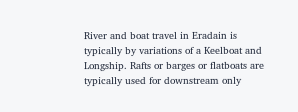River and boat travel in Eradain is typically by variations of a Keelboat and Longship. Rafts or barges or flatboats are typically used for downstream only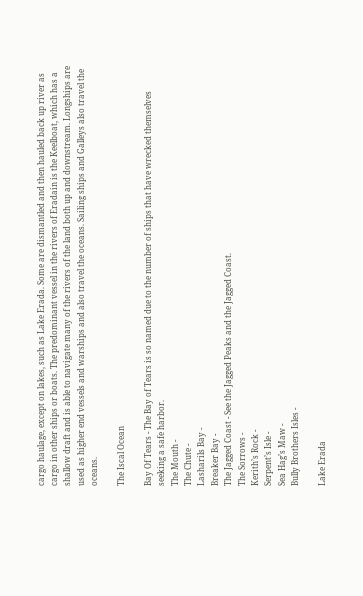cargo haulage, except on lakes, such as Lake Erada. Some are dismantled and then hauled back up river as cargo in other ships or boats. The predominant vessel in the rivers of Eradain is the Keelboat, which has a shallow draft and is able to navigate many of the rivers of the land both up and downstream. Longships are used as higher end vessels and warships and also travel the oceans. Sailing ships and Galleys also travel the oceans.

The Iscal Ocean

Bay Of Tears - The Bay of Tears is so named due to the number of ships that have wrecked themselves seeking a safe harbor.
The Mouth -
The Chute -
Lasharils Bay -
Breaker Bay -
The Jagged Coast - See the Jagged Peaks and the Jagged Coast.
The Sorrows -
Kerith’s Rock -
Serpent’s Isle -
Sea Hag’s Maw -
Bully Brothers Isles -

Lake Erada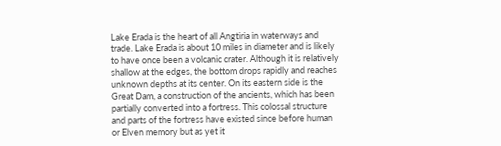Lake Erada is the heart of all Angtiria in waterways and trade. Lake Erada is about 10 miles in diameter and is likely to have once been a volcanic crater. Although it is relatively shallow at the edges, the bottom drops rapidly and reaches unknown depths at its center. On its eastern side is the Great Dam, a construction of the ancients, which has been partially converted into a fortress. This colossal structure and parts of the fortress have existed since before human or Elven memory but as yet it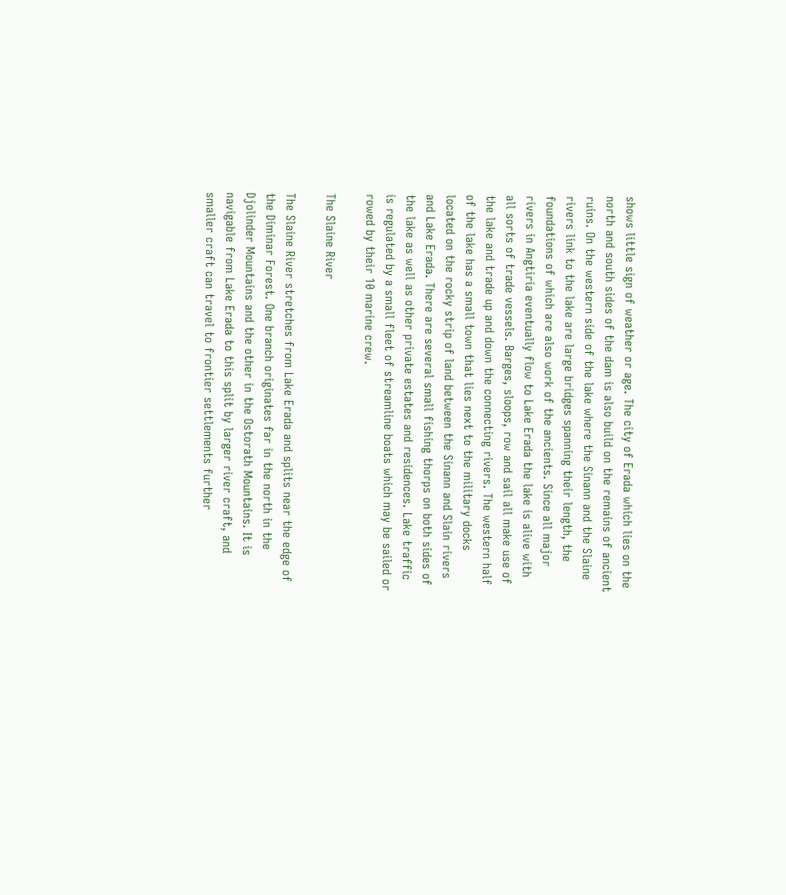shows little sign of weather or age. The city of Erada which lies on the north and south sides of the dam is also build on the remains of ancient ruins. On the western side of the lake where the Sinann and the Slaine rivers link to the lake are large bridges spanning their length, the foundations of which are also work of the ancients. Since all major rivers in Angtiria eventually flow to Lake Erada the lake is alive with all sorts of trade vessels. Barges, sloops, row and sail all make use of the lake and trade up and down the connecting rivers. The western half of the lake has a small town that lies next to the military docks located on the rocky strip of land between the Sinann and Slain rivers and Lake Erada. There are several small fishing thorps on both sides of the lake as well as other private estates and residences. Lake traffic is regulated by a small fleet of streamline boats which may be sailed or rowed by their 10 marine crew.

The Slaine River

The Slaine River stretches from Lake Erada and splits near the edge of the Diminar Forest. One branch originates far in the north in the Djolinder Mountains and the other in the Ostorath Mountains. It is navigable from Lake Erada to this split by larger river craft, and smaller craft can travel to frontier settlements further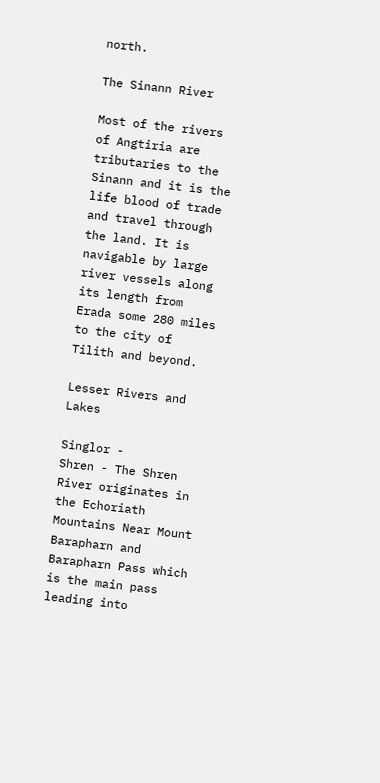north.

The Sinann River

Most of the rivers of Angtiria are tributaries to the Sinann and it is the life blood of trade and travel through the land. It is navigable by large river vessels along its length from Erada some 280 miles to the city of Tilith and beyond.

Lesser Rivers and Lakes

Singlor -
Shren - The Shren River originates in the Echoriath Mountains Near Mount Barapharn and Barapharn Pass which is the main pass leading into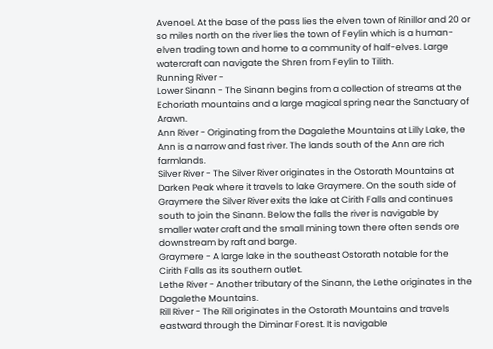Avenoel. At the base of the pass lies the elven town of Rinillor and 20 or so miles north on the river lies the town of Feylin which is a human-elven trading town and home to a community of half-elves. Large watercraft can navigate the Shren from Feylin to Tilith.
Running River -
Lower Sinann - The Sinann begins from a collection of streams at the Echoriath mountains and a large magical spring near the Sanctuary of Arawn.
Ann River - Originating from the Dagalethe Mountains at Lilly Lake, the Ann is a narrow and fast river. The lands south of the Ann are rich farmlands.
Silver River - The Silver River originates in the Ostorath Mountains at Darken Peak where it travels to lake Graymere. On the south side of Graymere the Silver River exits the lake at Cirith Falls and continues south to join the Sinann. Below the falls the river is navigable by smaller water craft and the small mining town there often sends ore downstream by raft and barge.
Graymere - A large lake in the southeast Ostorath notable for the Cirith Falls as its southern outlet.
Lethe River - Another tributary of the Sinann, the Lethe originates in the Dagalethe Mountains.
Rill River - The Rill originates in the Ostorath Mountains and travels eastward through the Diminar Forest. It is navigable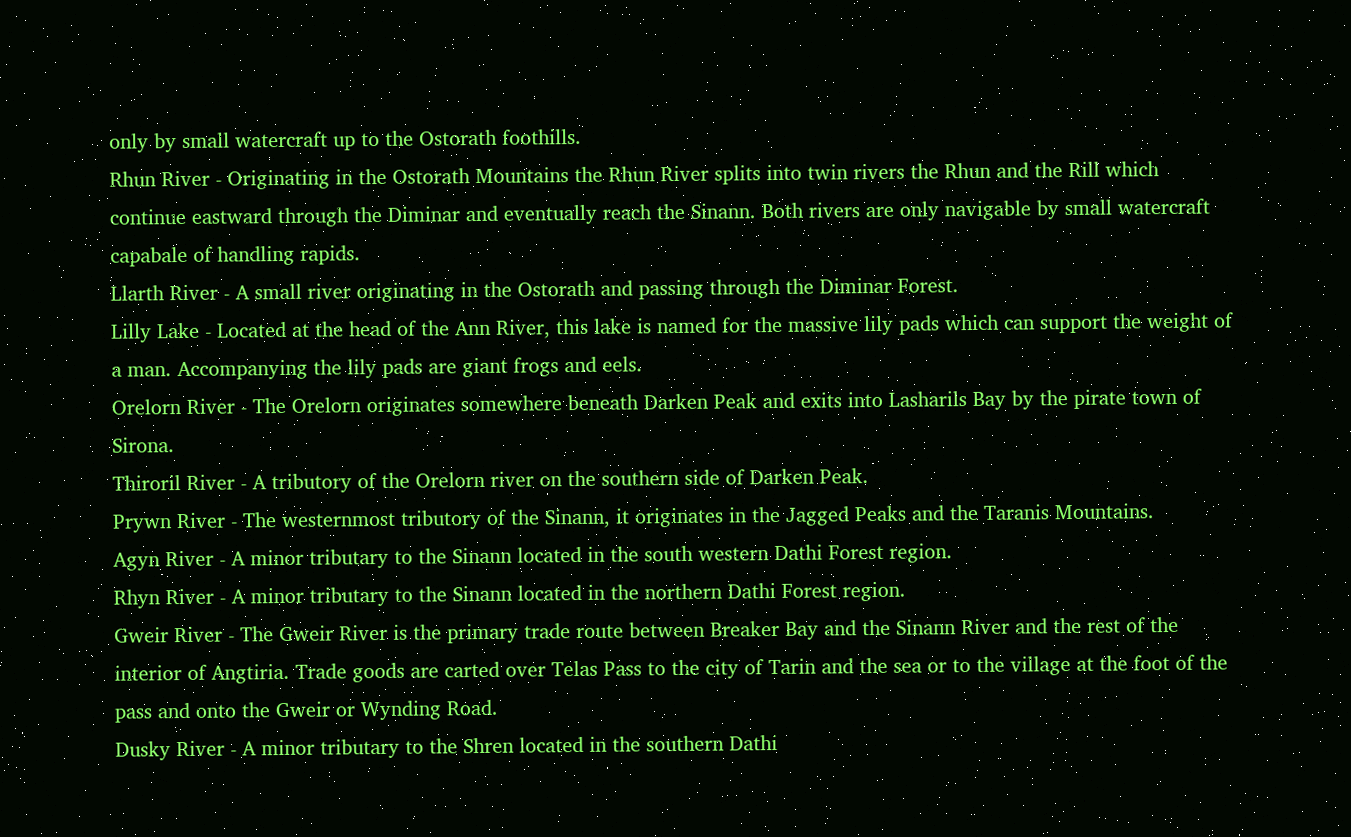only by small watercraft up to the Ostorath foothills.
Rhun River - Originating in the Ostorath Mountains the Rhun River splits into twin rivers the Rhun and the Rill which continue eastward through the Diminar and eventually reach the Sinann. Both rivers are only navigable by small watercraft capabale of handling rapids.
Llarth River - A small river originating in the Ostorath and passing through the Diminar Forest.
Lilly Lake - Located at the head of the Ann River, this lake is named for the massive lily pads which can support the weight of a man. Accompanying the lily pads are giant frogs and eels.
Orelorn River - The Orelorn originates somewhere beneath Darken Peak and exits into Lasharils Bay by the pirate town of Sirona.
Thiroril River - A tributory of the Orelorn river on the southern side of Darken Peak.
Prywn River - The westernmost tributory of the Sinann, it originates in the Jagged Peaks and the Taranis Mountains.
Agyn River - A minor tributary to the Sinann located in the south western Dathi Forest region.
Rhyn River - A minor tributary to the Sinann located in the northern Dathi Forest region.
Gweir River - The Gweir River is the primary trade route between Breaker Bay and the Sinann River and the rest of the interior of Angtiria. Trade goods are carted over Telas Pass to the city of Tarin and the sea or to the village at the foot of the pass and onto the Gweir or Wynding Road.
Dusky River - A minor tributary to the Shren located in the southern Dathi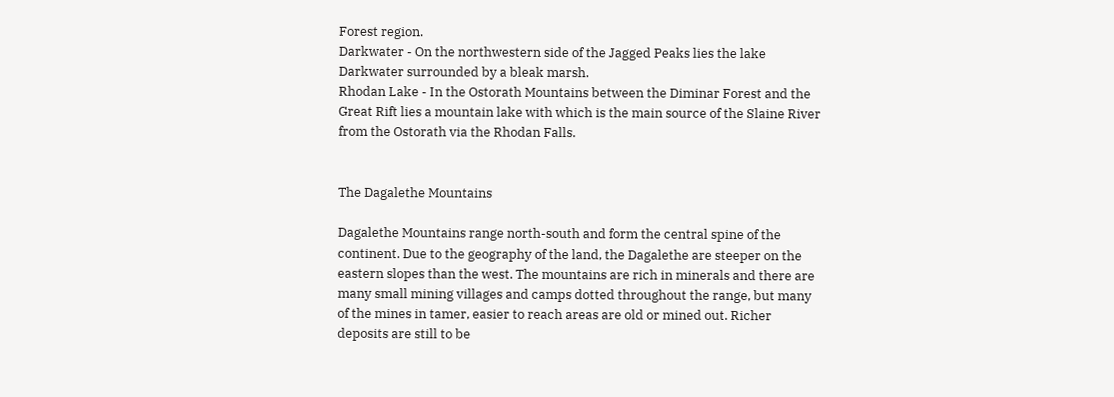Forest region.
Darkwater - On the northwestern side of the Jagged Peaks lies the lake Darkwater surrounded by a bleak marsh.
Rhodan Lake - In the Ostorath Mountains between the Diminar Forest and the Great Rift lies a mountain lake with which is the main source of the Slaine River from the Ostorath via the Rhodan Falls.


The Dagalethe Mountains

Dagalethe Mountains range north-south and form the central spine of the continent. Due to the geography of the land, the Dagalethe are steeper on the eastern slopes than the west. The mountains are rich in minerals and there are many small mining villages and camps dotted throughout the range, but many of the mines in tamer, easier to reach areas are old or mined out. Richer deposits are still to be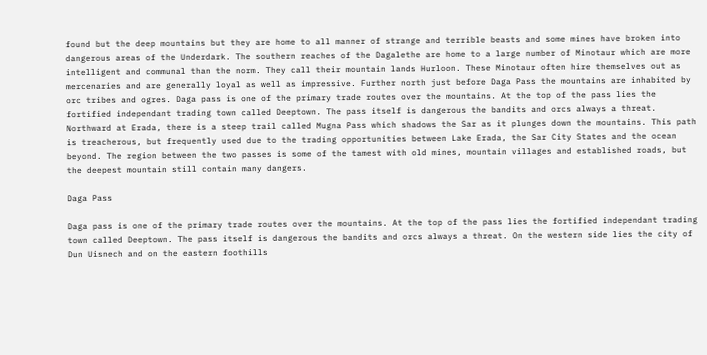found but the deep mountains but they are home to all manner of strange and terrible beasts and some mines have broken into dangerous areas of the Underdark. The southern reaches of the Dagalethe are home to a large number of Minotaur which are more intelligent and communal than the norm. They call their mountain lands Hurloon. These Minotaur often hire themselves out as mercenaries and are generally loyal as well as impressive. Further north just before Daga Pass the mountains are inhabited by orc tribes and ogres. Daga pass is one of the primary trade routes over the mountains. At the top of the pass lies the fortified independant trading town called Deeptown. The pass itself is dangerous the bandits and orcs always a threat. Northward at Erada, there is a steep trail called Mugna Pass which shadows the Sar as it plunges down the mountains. This path is treacherous, but frequently used due to the trading opportunities between Lake Erada, the Sar City States and the ocean beyond. The region between the two passes is some of the tamest with old mines, mountain villages and established roads, but the deepest mountain still contain many dangers.

Daga Pass

Daga pass is one of the primary trade routes over the mountains. At the top of the pass lies the fortified independant trading town called Deeptown. The pass itself is dangerous the bandits and orcs always a threat. On the western side lies the city of Dun Uisnech and on the eastern foothills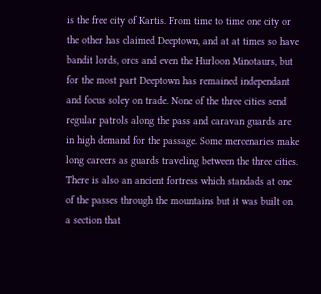is the free city of Kartis. From time to time one city or the other has claimed Deeptown, and at at times so have bandit lords, orcs and even the Hurloon Minotaurs, but for the most part Deeptown has remained independant and focus soley on trade. None of the three cities send regular patrols along the pass and caravan guards are in high demand for the passage. Some mercenaries make long careers as guards traveling between the three cities. There is also an ancient fortress which standads at one of the passes through the mountains but it was built on a section that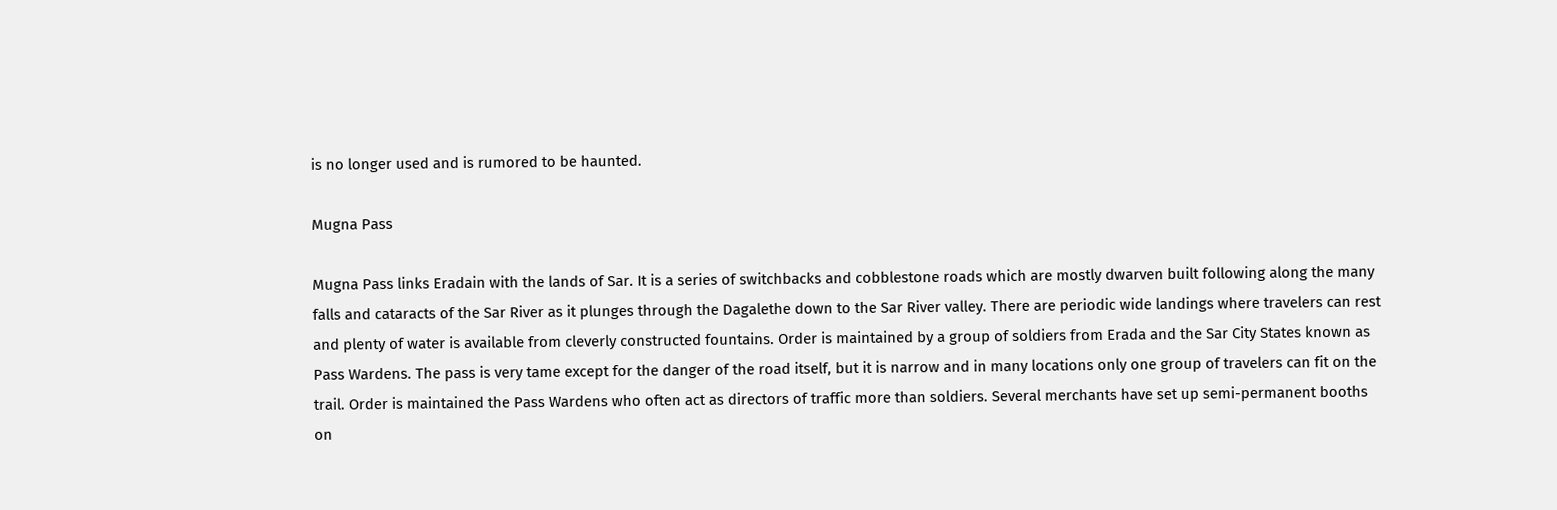is no longer used and is rumored to be haunted.

Mugna Pass

Mugna Pass links Eradain with the lands of Sar. It is a series of switchbacks and cobblestone roads which are mostly dwarven built following along the many falls and cataracts of the Sar River as it plunges through the Dagalethe down to the Sar River valley. There are periodic wide landings where travelers can rest and plenty of water is available from cleverly constructed fountains. Order is maintained by a group of soldiers from Erada and the Sar City States known as Pass Wardens. The pass is very tame except for the danger of the road itself, but it is narrow and in many locations only one group of travelers can fit on the trail. Order is maintained the Pass Wardens who often act as directors of traffic more than soldiers. Several merchants have set up semi-permanent booths on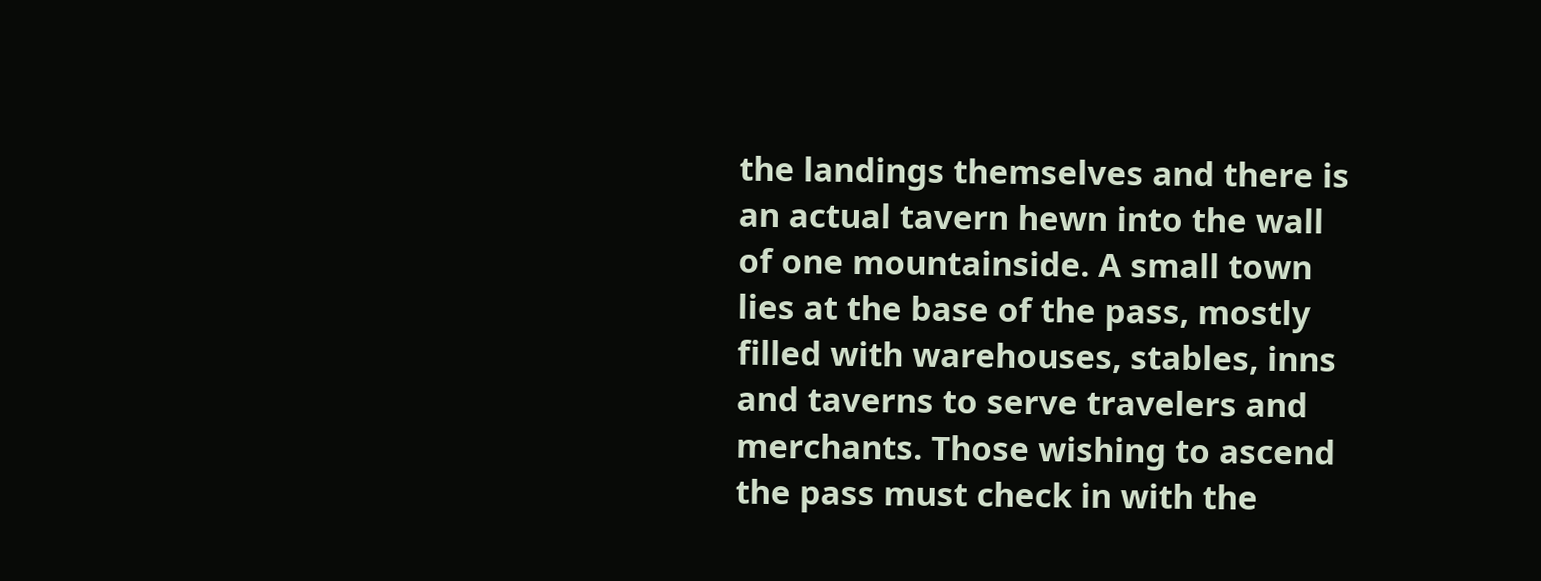the landings themselves and there is an actual tavern hewn into the wall of one mountainside. A small town lies at the base of the pass, mostly filled with warehouses, stables, inns and taverns to serve travelers and merchants. Those wishing to ascend the pass must check in with the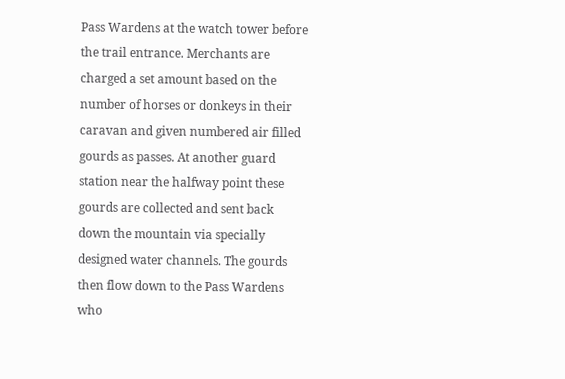Pass Wardens at the watch tower before the trail entrance. Merchants are charged a set amount based on the number of horses or donkeys in their caravan and given numbered air filled gourds as passes. At another guard station near the halfway point these gourds are collected and sent back down the mountain via specially designed water channels. The gourds then flow down to the Pass Wardens who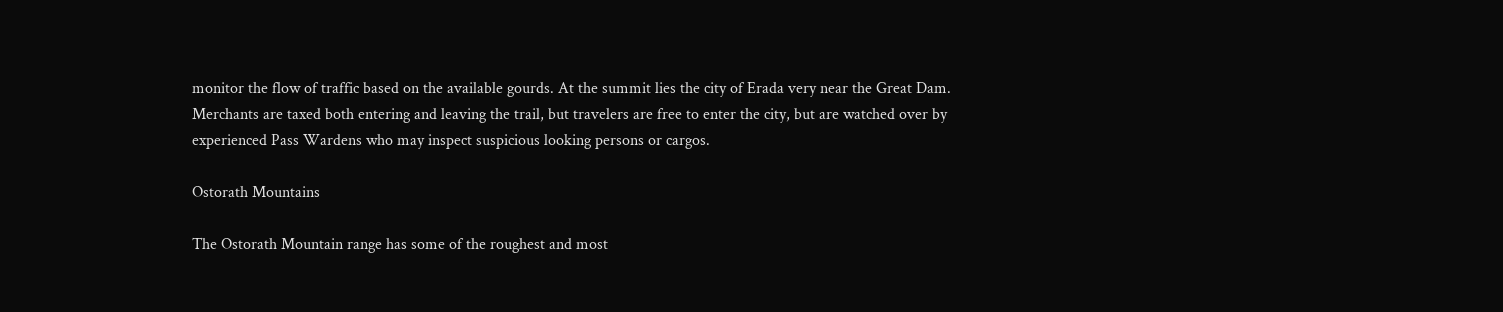monitor the flow of traffic based on the available gourds. At the summit lies the city of Erada very near the Great Dam. Merchants are taxed both entering and leaving the trail, but travelers are free to enter the city, but are watched over by experienced Pass Wardens who may inspect suspicious looking persons or cargos.

Ostorath Mountains

The Ostorath Mountain range has some of the roughest and most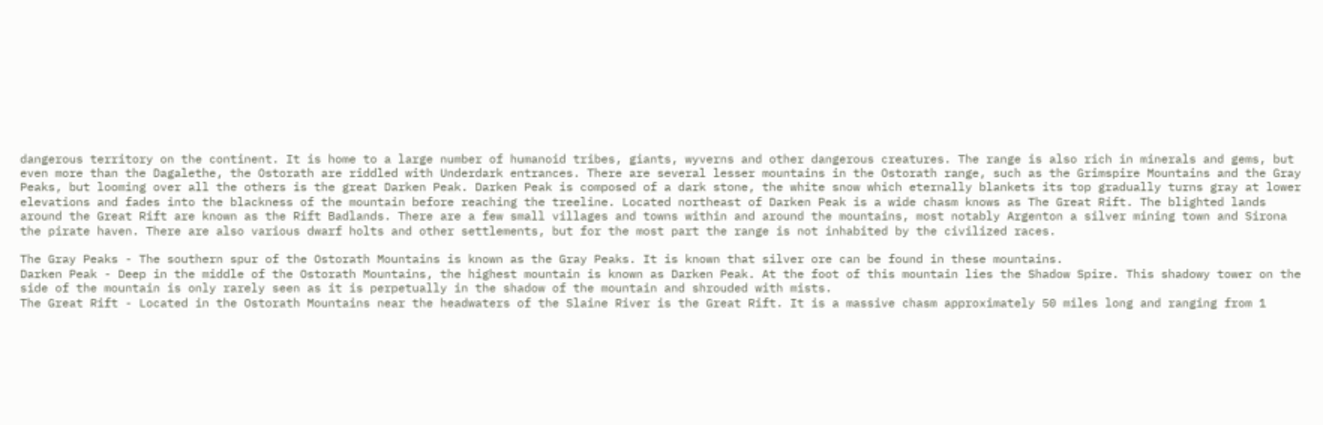dangerous territory on the continent. It is home to a large number of humanoid tribes, giants, wyverns and other dangerous creatures. The range is also rich in minerals and gems, but even more than the Dagalethe, the Ostorath are riddled with Underdark entrances. There are several lesser mountains in the Ostorath range, such as the Grimspire Mountains and the Gray Peaks, but looming over all the others is the great Darken Peak. Darken Peak is composed of a dark stone, the white snow which eternally blankets its top gradually turns gray at lower elevations and fades into the blackness of the mountain before reaching the treeline. Located northeast of Darken Peak is a wide chasm knows as The Great Rift. The blighted lands around the Great Rift are known as the Rift Badlands. There are a few small villages and towns within and around the mountains, most notably Argenton a silver mining town and Sirona the pirate haven. There are also various dwarf holts and other settlements, but for the most part the range is not inhabited by the civilized races.

The Gray Peaks - The southern spur of the Ostorath Mountains is known as the Gray Peaks. It is known that silver ore can be found in these mountains.
Darken Peak - Deep in the middle of the Ostorath Mountains, the highest mountain is known as Darken Peak. At the foot of this mountain lies the Shadow Spire. This shadowy tower on the side of the mountain is only rarely seen as it is perpetually in the shadow of the mountain and shrouded with mists.
The Great Rift - Located in the Ostorath Mountains near the headwaters of the Slaine River is the Great Rift. It is a massive chasm approximately 50 miles long and ranging from 1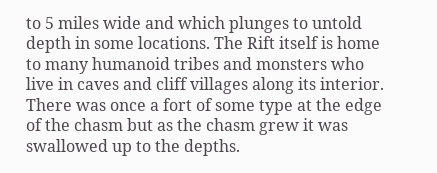to 5 miles wide and which plunges to untold depth in some locations. The Rift itself is home to many humanoid tribes and monsters who live in caves and cliff villages along its interior. There was once a fort of some type at the edge of the chasm but as the chasm grew it was swallowed up to the depths.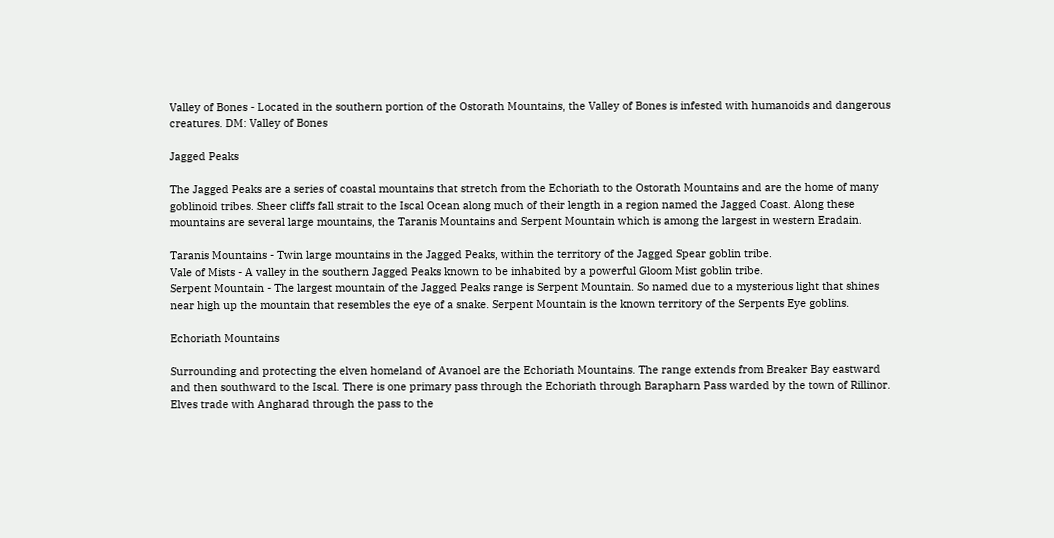Valley of Bones - Located in the southern portion of the Ostorath Mountains, the Valley of Bones is infested with humanoids and dangerous creatures. DM: Valley of Bones

Jagged Peaks

The Jagged Peaks are a series of coastal mountains that stretch from the Echoriath to the Ostorath Mountains and are the home of many goblinoid tribes. Sheer cliffs fall strait to the Iscal Ocean along much of their length in a region named the Jagged Coast. Along these mountains are several large mountains, the Taranis Mountains and Serpent Mountain which is among the largest in western Eradain.

Taranis Mountains - Twin large mountains in the Jagged Peaks, within the territory of the Jagged Spear goblin tribe.
Vale of Mists - A valley in the southern Jagged Peaks known to be inhabited by a powerful Gloom Mist goblin tribe.
Serpent Mountain - The largest mountain of the Jagged Peaks range is Serpent Mountain. So named due to a mysterious light that shines near high up the mountain that resembles the eye of a snake. Serpent Mountain is the known territory of the Serpents Eye goblins.

Echoriath Mountains

Surrounding and protecting the elven homeland of Avanoel are the Echoriath Mountains. The range extends from Breaker Bay eastward and then southward to the Iscal. There is one primary pass through the Echoriath through Barapharn Pass warded by the town of Rillinor. Elves trade with Angharad through the pass to the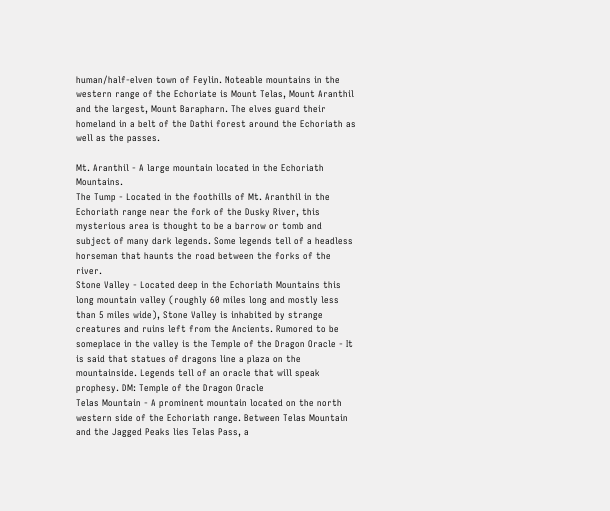human/half-elven town of Feylin. Noteable mountains in the western range of the Echoriate is Mount Telas, Mount Aranthil and the largest, Mount Barapharn. The elves guard their homeland in a belt of the Dathi forest around the Echoriath as well as the passes.

Mt. Aranthil - A large mountain located in the Echoriath Mountains.
The Tump - Located in the foothills of Mt. Aranthil in the Echoriath range near the fork of the Dusky River, this mysterious area is thought to be a barrow or tomb and subject of many dark legends. Some legends tell of a headless horseman that haunts the road between the forks of the river.
Stone Valley - Located deep in the Echoriath Mountains this long mountain valley (roughly 60 miles long and mostly less than 5 miles wide), Stone Valley is inhabited by strange creatures and ruins left from the Ancients. Rumored to be someplace in the valley is the Temple of the Dragon Oracle - It is said that statues of dragons line a plaza on the mountainside. Legends tell of an oracle that will speak prophesy. DM: Temple of the Dragon Oracle
Telas Mountain - A prominent mountain located on the north western side of the Echoriath range. Between Telas Mountain and the Jagged Peaks lies Telas Pass, a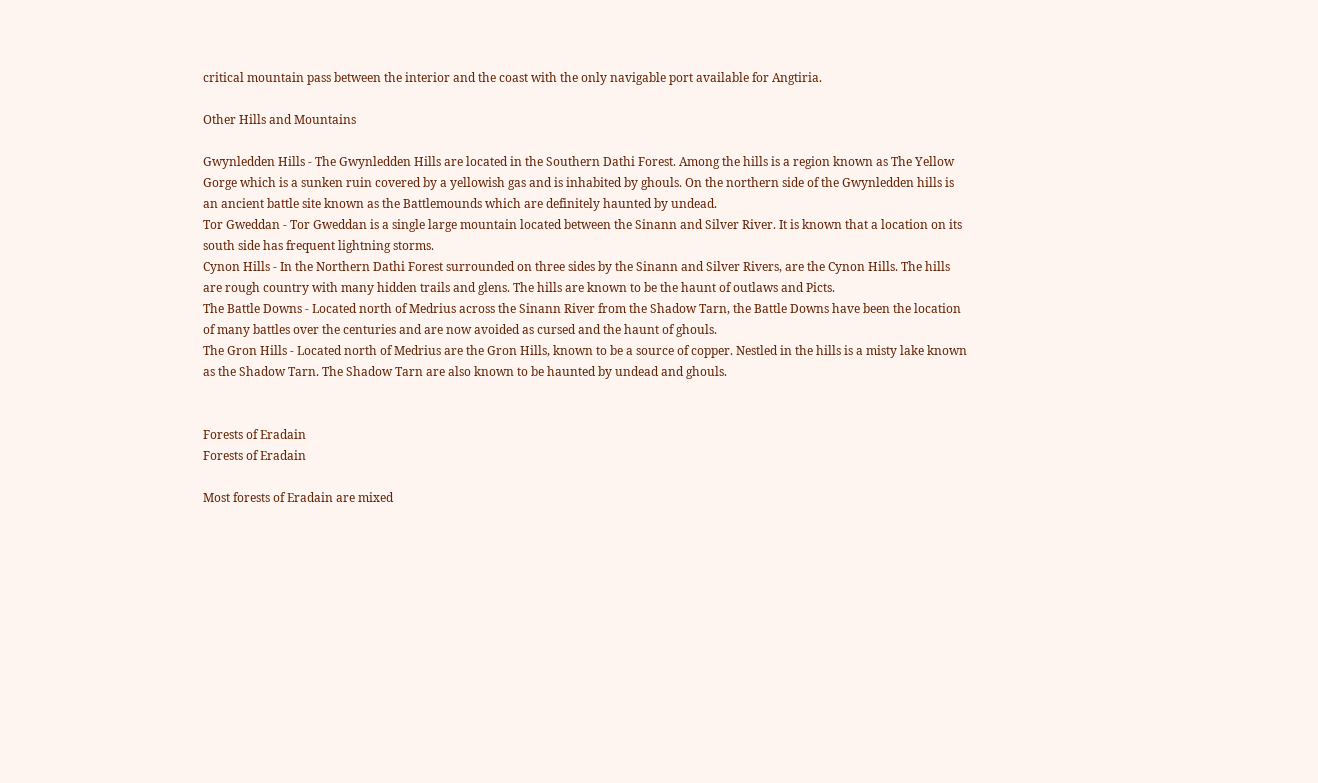critical mountain pass between the interior and the coast with the only navigable port available for Angtiria.

Other Hills and Mountains

Gwynledden Hills - The Gwynledden Hills are located in the Southern Dathi Forest. Among the hills is a region known as The Yellow Gorge which is a sunken ruin covered by a yellowish gas and is inhabited by ghouls. On the northern side of the Gwynledden hills is an ancient battle site known as the Battlemounds which are definitely haunted by undead.
Tor Gweddan - Tor Gweddan is a single large mountain located between the Sinann and Silver River. It is known that a location on its south side has frequent lightning storms.
Cynon Hills - In the Northern Dathi Forest surrounded on three sides by the Sinann and Silver Rivers, are the Cynon Hills. The hills are rough country with many hidden trails and glens. The hills are known to be the haunt of outlaws and Picts.
The Battle Downs - Located north of Medrius across the Sinann River from the Shadow Tarn, the Battle Downs have been the location of many battles over the centuries and are now avoided as cursed and the haunt of ghouls.
The Gron Hills - Located north of Medrius are the Gron Hills, known to be a source of copper. Nestled in the hills is a misty lake known as the Shadow Tarn. The Shadow Tarn are also known to be haunted by undead and ghouls.


Forests of Eradain
Forests of Eradain

Most forests of Eradain are mixed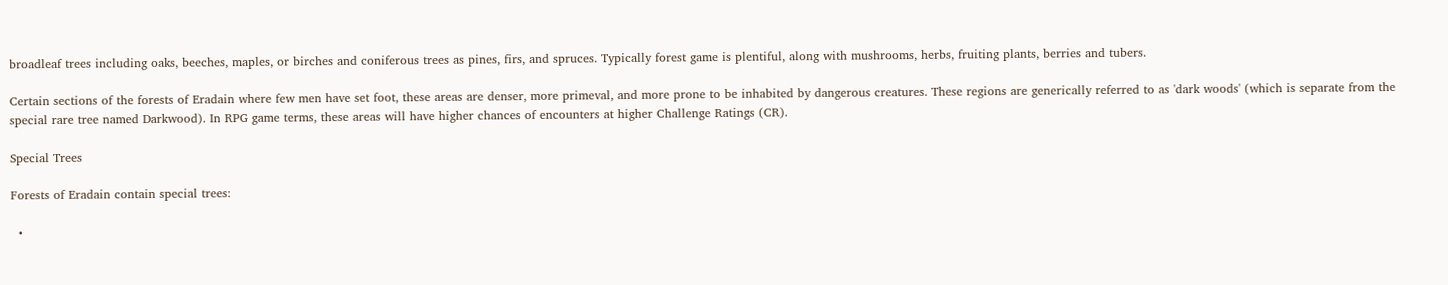broadleaf trees including oaks, beeches, maples, or birches and coniferous trees as pines, firs, and spruces. Typically forest game is plentiful, along with mushrooms, herbs, fruiting plants, berries and tubers.

Certain sections of the forests of Eradain where few men have set foot, these areas are denser, more primeval, and more prone to be inhabited by dangerous creatures. These regions are generically referred to as 'dark woods' (which is separate from the special rare tree named Darkwood). In RPG game terms, these areas will have higher chances of encounters at higher Challenge Ratings (CR).

Special Trees

Forests of Eradain contain special trees:

  •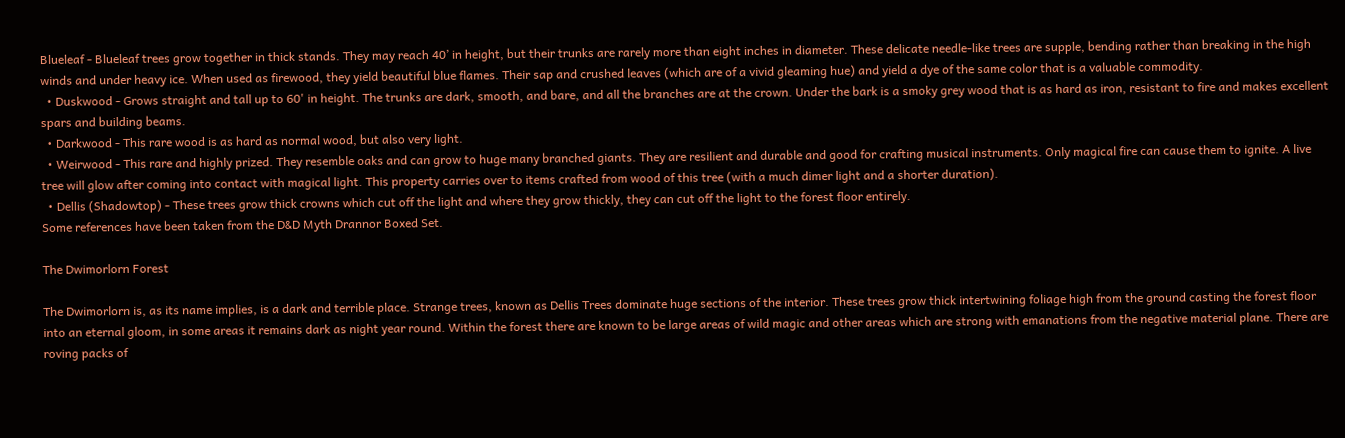Blueleaf - Blueleaf trees grow together in thick stands. They may reach 40’ in height, but their trunks are rarely more than eight inches in diameter. These delicate needle-like trees are supple, bending rather than breaking in the high winds and under heavy ice. When used as firewood, they yield beautiful blue flames. Their sap and crushed leaves (which are of a vivid gleaming hue) and yield a dye of the same color that is a valuable commodity.
  • Duskwood - Grows straight and tall up to 60' in height. The trunks are dark, smooth, and bare, and all the branches are at the crown. Under the bark is a smoky grey wood that is as hard as iron, resistant to fire and makes excellent spars and building beams.
  • Darkwood - This rare wood is as hard as normal wood, but also very light.
  • Weirwood - This rare and highly prized. They resemble oaks and can grow to huge many branched giants. They are resilient and durable and good for crafting musical instruments. Only magical fire can cause them to ignite. A live tree will glow after coming into contact with magical light. This property carries over to items crafted from wood of this tree (with a much dimer light and a shorter duration).
  • Dellis (Shadowtop) - These trees grow thick crowns which cut off the light and where they grow thickly, they can cut off the light to the forest floor entirely.
Some references have been taken from the D&D Myth Drannor Boxed Set.

The Dwimorlorn Forest

The Dwimorlorn is, as its name implies, is a dark and terrible place. Strange trees, known as Dellis Trees dominate huge sections of the interior. These trees grow thick intertwining foliage high from the ground casting the forest floor into an eternal gloom, in some areas it remains dark as night year round. Within the forest there are known to be large areas of wild magic and other areas which are strong with emanations from the negative material plane. There are roving packs of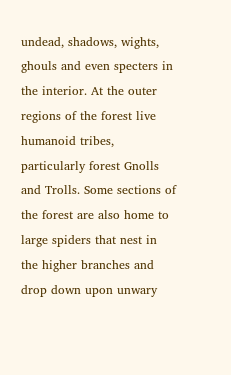undead, shadows, wights, ghouls and even specters in the interior. At the outer regions of the forest live humanoid tribes, particularly forest Gnolls and Trolls. Some sections of the forest are also home to large spiders that nest in the higher branches and drop down upon unwary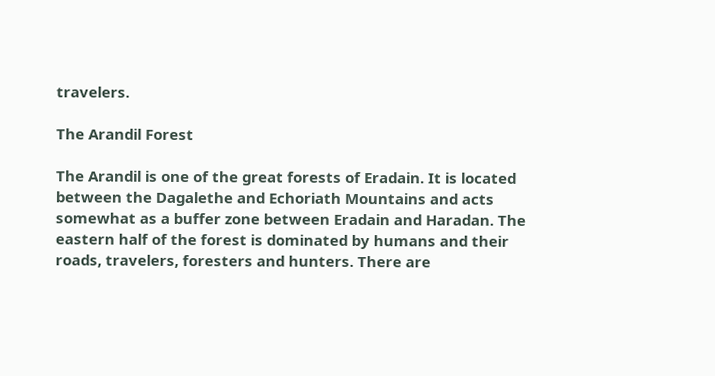travelers.

The Arandil Forest

The Arandil is one of the great forests of Eradain. It is located between the Dagalethe and Echoriath Mountains and acts somewhat as a buffer zone between Eradain and Haradan. The eastern half of the forest is dominated by humans and their roads, travelers, foresters and hunters. There are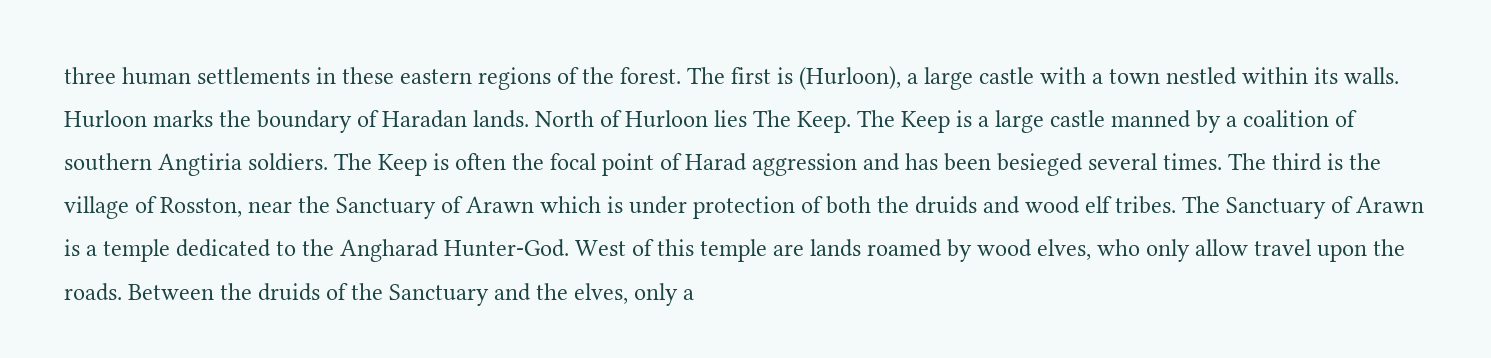three human settlements in these eastern regions of the forest. The first is (Hurloon), a large castle with a town nestled within its walls. Hurloon marks the boundary of Haradan lands. North of Hurloon lies The Keep. The Keep is a large castle manned by a coalition of southern Angtiria soldiers. The Keep is often the focal point of Harad aggression and has been besieged several times. The third is the village of Rosston, near the Sanctuary of Arawn which is under protection of both the druids and wood elf tribes. The Sanctuary of Arawn is a temple dedicated to the Angharad Hunter-God. West of this temple are lands roamed by wood elves, who only allow travel upon the roads. Between the druids of the Sanctuary and the elves, only a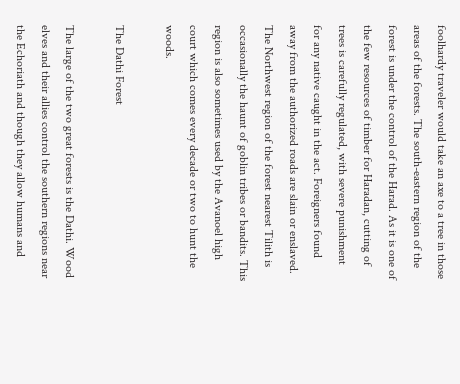foolhardy traveler would take an axe to a tree in those areas of the forests. The south-eastern region of the forest is under the control of the Harad. As it is one of the few resources of timber for Haradan, cutting of trees is carefully regulated, with severe punishment for any native caught in the act. Foreigners found away from the authorized roads are slain or enslaved. The Northwest region of the forest nearest Tilith is occasionally the haunt of goblin tribes or bandits. This region is also sometimes used by the Avanoel high court which comes every decade or two to hunt the woods.

The Dathi Forest

The large of the two great forests is the Dathi. Wood elves and their allies control the southern regions near the Echoriath and though they allow humans and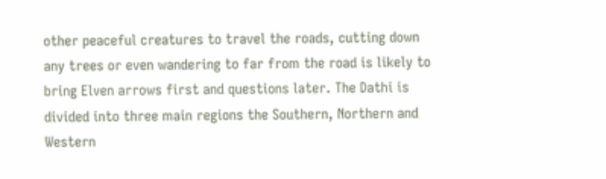other peaceful creatures to travel the roads, cutting down any trees or even wandering to far from the road is likely to bring Elven arrows first and questions later. The Dathi is divided into three main regions the Southern, Northern and Western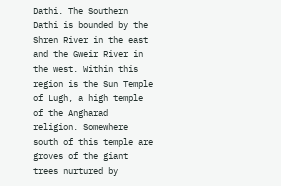Dathi. The Southern Dathi is bounded by the Shren River in the east and the Gweir River in the west. Within this region is the Sun Temple of Lugh, a high temple of the Angharad religion. Somewhere south of this temple are groves of the giant trees nurtured by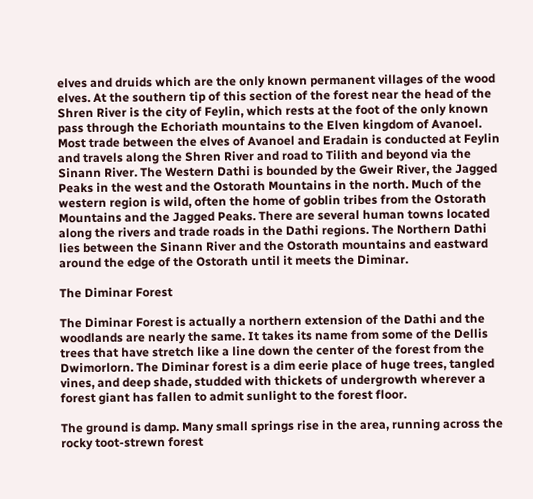elves and druids which are the only known permanent villages of the wood elves. At the southern tip of this section of the forest near the head of the Shren River is the city of Feylin, which rests at the foot of the only known pass through the Echoriath mountains to the Elven kingdom of Avanoel. Most trade between the elves of Avanoel and Eradain is conducted at Feylin and travels along the Shren River and road to Tilith and beyond via the Sinann River. The Western Dathi is bounded by the Gweir River, the Jagged Peaks in the west and the Ostorath Mountains in the north. Much of the western region is wild, often the home of goblin tribes from the Ostorath Mountains and the Jagged Peaks. There are several human towns located along the rivers and trade roads in the Dathi regions. The Northern Dathi lies between the Sinann River and the Ostorath mountains and eastward around the edge of the Ostorath until it meets the Diminar.

The Diminar Forest

The Diminar Forest is actually a northern extension of the Dathi and the woodlands are nearly the same. It takes its name from some of the Dellis trees that have stretch like a line down the center of the forest from the Dwimorlorn. The Diminar forest is a dim eerie place of huge trees, tangled vines, and deep shade, studded with thickets of undergrowth wherever a forest giant has fallen to admit sunlight to the forest floor.

The ground is damp. Many small springs rise in the area, running across the rocky toot-strewn forest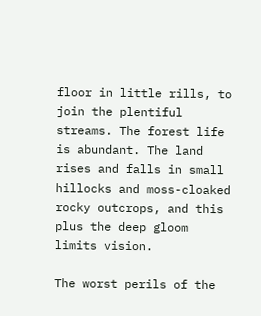floor in little rills, to join the plentiful streams. The forest life is abundant. The land rises and falls in small hillocks and moss-cloaked rocky outcrops, and this plus the deep gloom limits vision.

The worst perils of the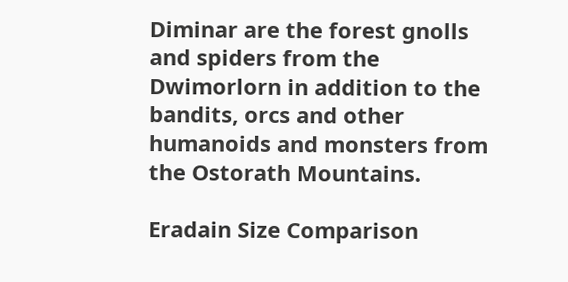Diminar are the forest gnolls and spiders from the Dwimorlorn in addition to the bandits, orcs and other humanoids and monsters from the Ostorath Mountains.

Eradain Size Comparison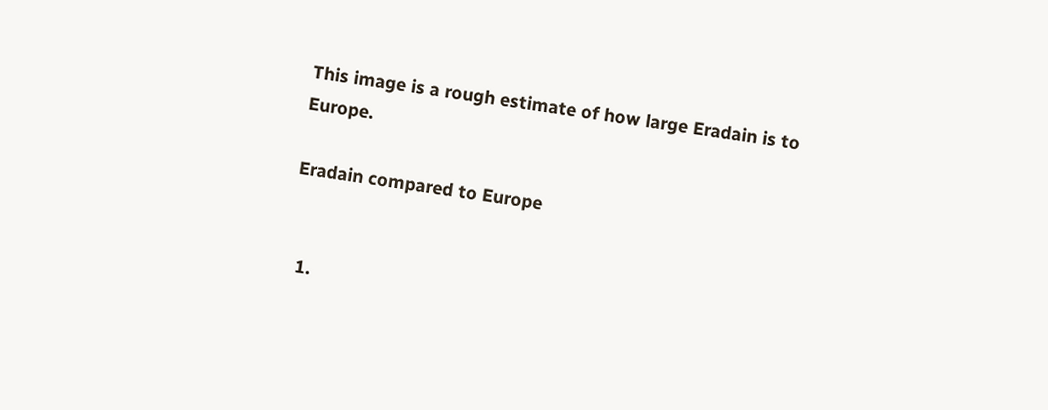This image is a rough estimate of how large Eradain is to Europe.

Eradain compared to Europe


  1.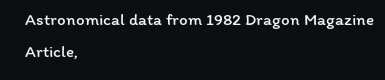Astronomical data from 1982 Dragon Magazine Article,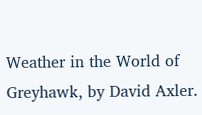Weather in the World of Greyhawk, by David Axler.